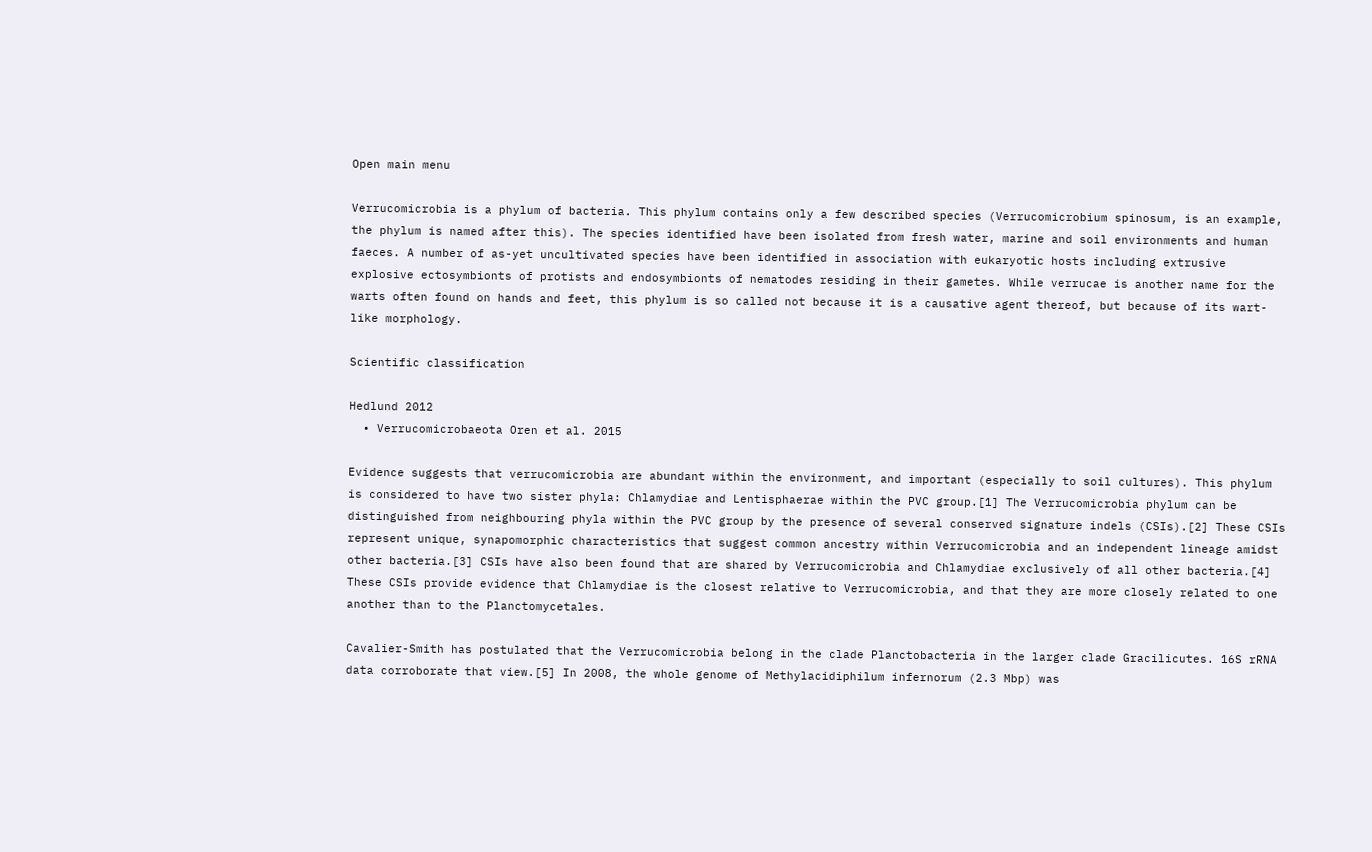Open main menu

Verrucomicrobia is a phylum of bacteria. This phylum contains only a few described species (Verrucomicrobium spinosum, is an example, the phylum is named after this). The species identified have been isolated from fresh water, marine and soil environments and human faeces. A number of as-yet uncultivated species have been identified in association with eukaryotic hosts including extrusive explosive ectosymbionts of protists and endosymbionts of nematodes residing in their gametes. While verrucae is another name for the warts often found on hands and feet, this phylum is so called not because it is a causative agent thereof, but because of its wart-like morphology.

Scientific classification

Hedlund 2012
  • Verrucomicrobaeota Oren et al. 2015

Evidence suggests that verrucomicrobia are abundant within the environment, and important (especially to soil cultures). This phylum is considered to have two sister phyla: Chlamydiae and Lentisphaerae within the PVC group.[1] The Verrucomicrobia phylum can be distinguished from neighbouring phyla within the PVC group by the presence of several conserved signature indels (CSIs).[2] These CSIs represent unique, synapomorphic characteristics that suggest common ancestry within Verrucomicrobia and an independent lineage amidst other bacteria.[3] CSIs have also been found that are shared by Verrucomicrobia and Chlamydiae exclusively of all other bacteria.[4] These CSIs provide evidence that Chlamydiae is the closest relative to Verrucomicrobia, and that they are more closely related to one another than to the Planctomycetales.

Cavalier-Smith has postulated that the Verrucomicrobia belong in the clade Planctobacteria in the larger clade Gracilicutes. 16S rRNA data corroborate that view.[5] In 2008, the whole genome of Methylacidiphilum infernorum (2.3 Mbp) was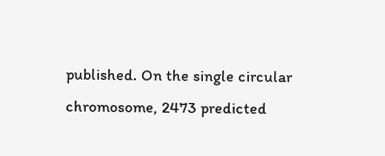published. On the single circular chromosome, 2473 predicted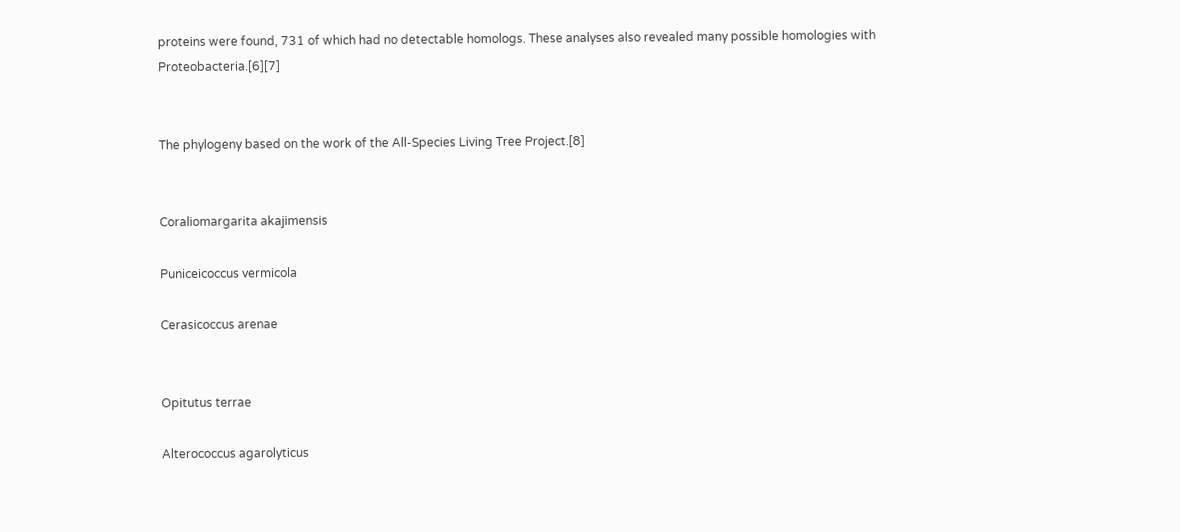proteins were found, 731 of which had no detectable homologs. These analyses also revealed many possible homologies with Proteobacteria.[6][7]


The phylogeny based on the work of the All-Species Living Tree Project.[8]


Coraliomargarita akajimensis

Puniceicoccus vermicola

Cerasicoccus arenae


Opitutus terrae

Alterococcus agarolyticus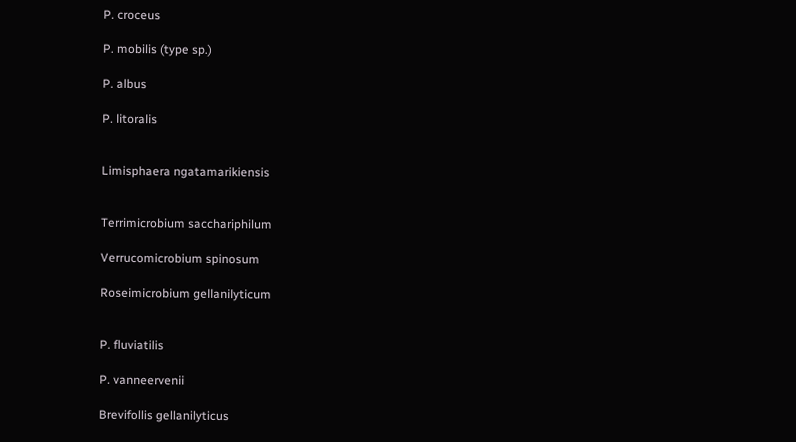P. croceus

P. mobilis (type sp.)

P. albus

P. litoralis


Limisphaera ngatamarikiensis


Terrimicrobium sacchariphilum

Verrucomicrobium spinosum

Roseimicrobium gellanilyticum


P. fluviatilis

P. vanneervenii

Brevifollis gellanilyticus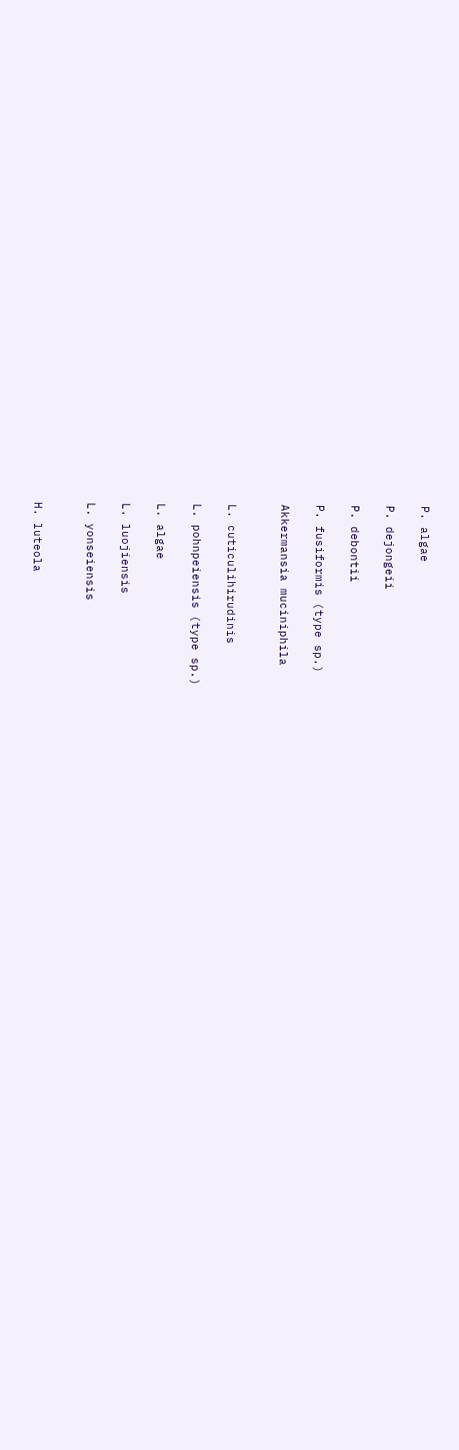P. algae

P. dejongeii

P. debontii

P. fusiformis (type sp.)

Akkermansia muciniphila


L. cuticulihirudinis

L. pohnpeiensis (type sp.)

L. algae

L. luojiensis

L. yonseiensis


H. luteola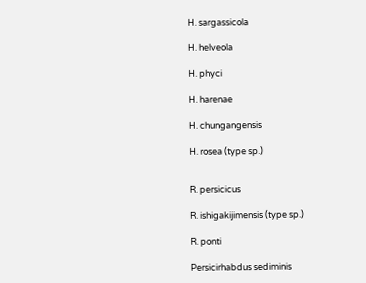H. sargassicola

H. helveola

H. phyci

H. harenae

H. chungangensis

H. rosea (type sp.)


R. persicicus

R. ishigakijimensis (type sp.)

R. ponti

Persicirhabdus sediminis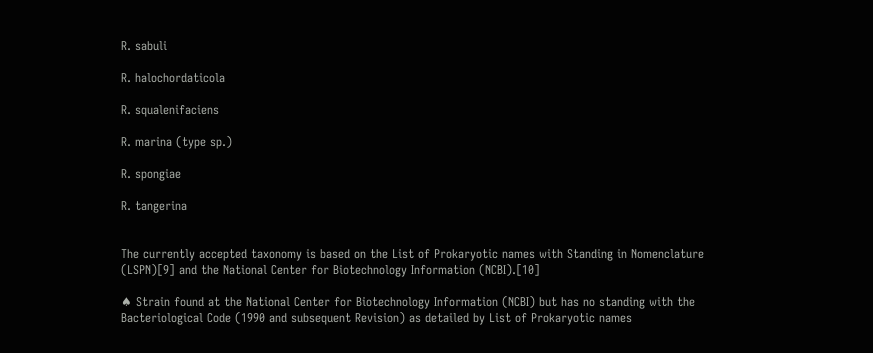R. sabuli

R. halochordaticola

R. squalenifaciens

R. marina (type sp.)

R. spongiae

R. tangerina


The currently accepted taxonomy is based on the List of Prokaryotic names with Standing in Nomenclature (LSPN)[9] and the National Center for Biotechnology Information (NCBI).[10]

♠ Strain found at the National Center for Biotechnology Information (NCBI) but has no standing with the Bacteriological Code (1990 and subsequent Revision) as detailed by List of Prokaryotic names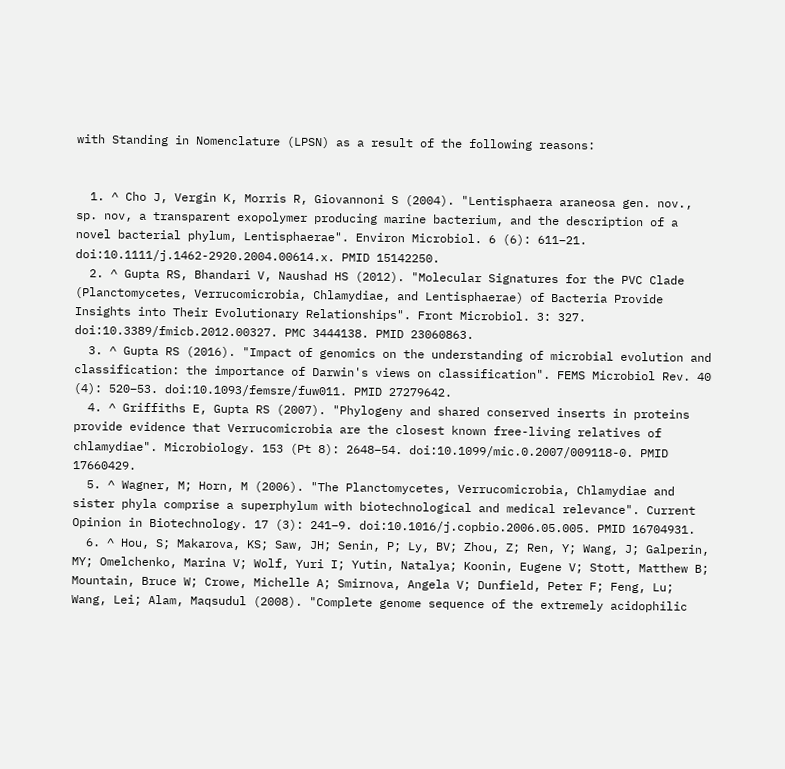with Standing in Nomenclature (LPSN) as a result of the following reasons:


  1. ^ Cho J, Vergin K, Morris R, Giovannoni S (2004). "Lentisphaera araneosa gen. nov., sp. nov, a transparent exopolymer producing marine bacterium, and the description of a novel bacterial phylum, Lentisphaerae". Environ Microbiol. 6 (6): 611–21. doi:10.1111/j.1462-2920.2004.00614.x. PMID 15142250.
  2. ^ Gupta RS, Bhandari V, Naushad HS (2012). "Molecular Signatures for the PVC Clade (Planctomycetes, Verrucomicrobia, Chlamydiae, and Lentisphaerae) of Bacteria Provide Insights into Their Evolutionary Relationships". Front Microbiol. 3: 327. doi:10.3389/fmicb.2012.00327. PMC 3444138. PMID 23060863.
  3. ^ Gupta RS (2016). "Impact of genomics on the understanding of microbial evolution and classification: the importance of Darwin's views on classification". FEMS Microbiol Rev. 40 (4): 520–53. doi:10.1093/femsre/fuw011. PMID 27279642.
  4. ^ Griffiths E, Gupta RS (2007). "Phylogeny and shared conserved inserts in proteins provide evidence that Verrucomicrobia are the closest known free-living relatives of chlamydiae". Microbiology. 153 (Pt 8): 2648–54. doi:10.1099/mic.0.2007/009118-0. PMID 17660429.
  5. ^ Wagner, M; Horn, M (2006). "The Planctomycetes, Verrucomicrobia, Chlamydiae and sister phyla comprise a superphylum with biotechnological and medical relevance". Current Opinion in Biotechnology. 17 (3): 241–9. doi:10.1016/j.copbio.2006.05.005. PMID 16704931.
  6. ^ Hou, S; Makarova, KS; Saw, JH; Senin, P; Ly, BV; Zhou, Z; Ren, Y; Wang, J; Galperin, MY; Omelchenko, Marina V; Wolf, Yuri I; Yutin, Natalya; Koonin, Eugene V; Stott, Matthew B; Mountain, Bruce W; Crowe, Michelle A; Smirnova, Angela V; Dunfield, Peter F; Feng, Lu; Wang, Lei; Alam, Maqsudul (2008). "Complete genome sequence of the extremely acidophilic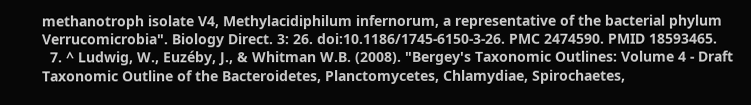methanotroph isolate V4, Methylacidiphilum infernorum, a representative of the bacterial phylum Verrucomicrobia". Biology Direct. 3: 26. doi:10.1186/1745-6150-3-26. PMC 2474590. PMID 18593465.
  7. ^ Ludwig, W., Euzéby, J., & Whitman W.B. (2008). "Bergey's Taxonomic Outlines: Volume 4 - Draft Taxonomic Outline of the Bacteroidetes, Planctomycetes, Chlamydiae, Spirochaetes,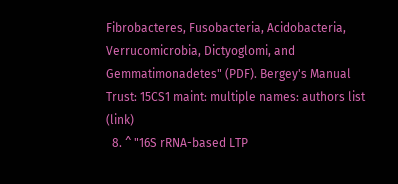Fibrobacteres, Fusobacteria, Acidobacteria, Verrucomicrobia, Dictyoglomi, and Gemmatimonadetes" (PDF). Bergey's Manual Trust: 15CS1 maint: multiple names: authors list (link)
  8. ^ "16S rRNA-based LTP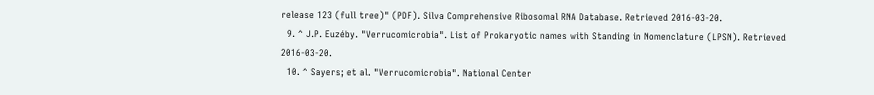release 123 (full tree)" (PDF). Silva Comprehensive Ribosomal RNA Database. Retrieved 2016-03-20.
  9. ^ J.P. Euzéby. "Verrucomicrobia". List of Prokaryotic names with Standing in Nomenclature (LPSN). Retrieved 2016-03-20.
  10. ^ Sayers; et al. "Verrucomicrobia". National Center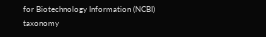for Biotechnology Information (NCBI) taxonomy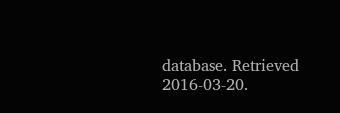database. Retrieved 2016-03-20.